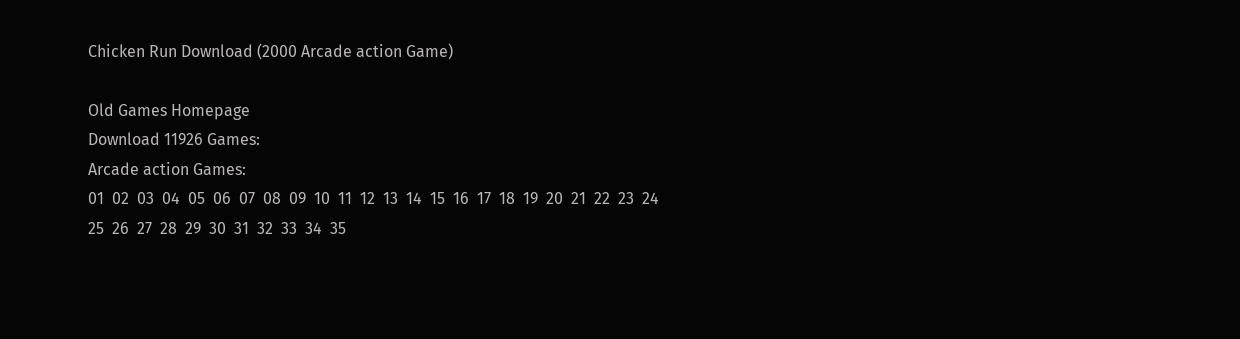Chicken Run Download (2000 Arcade action Game)

Old Games Homepage
Download 11926 Games:
Arcade action Games:
01  02  03  04  05  06  07  08  09  10  11  12  13  14  15  16  17  18  19  20  21  22  23  24  25  26  27  28  29  30  31  32  33  34  35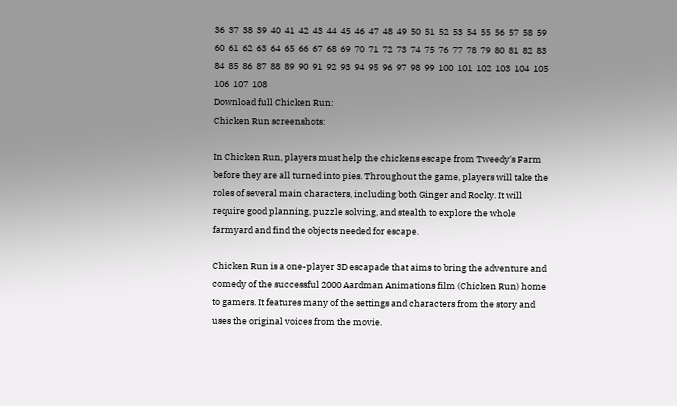36  37  38  39  40  41  42  43  44  45  46  47  48  49  50  51  52  53  54  55  56  57  58  59  60  61  62  63  64  65  66  67  68  69  70  71  72  73  74  75  76  77  78  79  80  81  82  83  84  85  86  87  88  89  90  91  92  93  94  95  96  97  98  99  100  101  102  103  104  105  106  107  108
Download full Chicken Run:
Chicken Run screenshots:

In Chicken Run, players must help the chickens escape from Tweedy's Farm before they are all turned into pies. Throughout the game, players will take the roles of several main characters, including both Ginger and Rocky. It will require good planning, puzzle solving, and stealth to explore the whole farmyard and find the objects needed for escape.

Chicken Run is a one-player 3D escapade that aims to bring the adventure and comedy of the successful 2000 Aardman Animations film (Chicken Run) home to gamers. It features many of the settings and characters from the story and uses the original voices from the movie.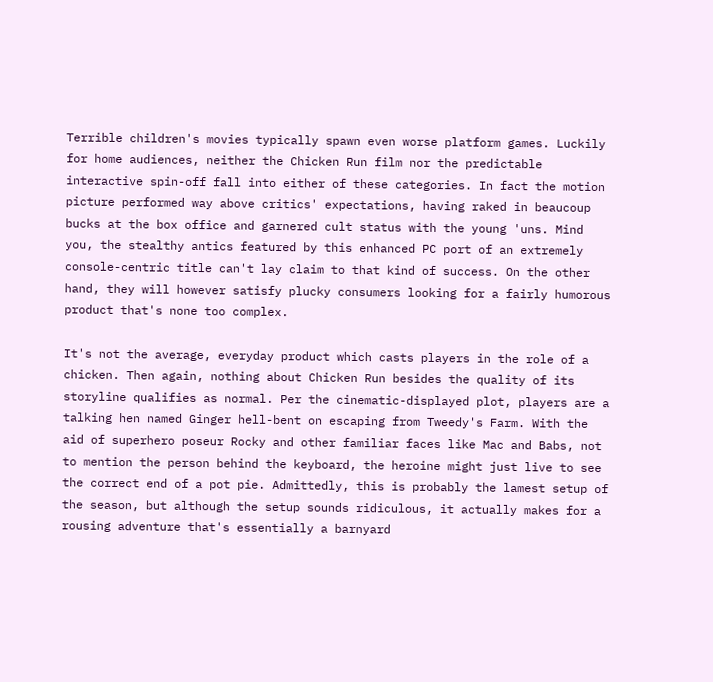Terrible children's movies typically spawn even worse platform games. Luckily for home audiences, neither the Chicken Run film nor the predictable interactive spin-off fall into either of these categories. In fact the motion picture performed way above critics' expectations, having raked in beaucoup bucks at the box office and garnered cult status with the young 'uns. Mind you, the stealthy antics featured by this enhanced PC port of an extremely console-centric title can't lay claim to that kind of success. On the other hand, they will however satisfy plucky consumers looking for a fairly humorous product that's none too complex.

It's not the average, everyday product which casts players in the role of a chicken. Then again, nothing about Chicken Run besides the quality of its storyline qualifies as normal. Per the cinematic-displayed plot, players are a talking hen named Ginger hell-bent on escaping from Tweedy's Farm. With the aid of superhero poseur Rocky and other familiar faces like Mac and Babs, not to mention the person behind the keyboard, the heroine might just live to see the correct end of a pot pie. Admittedly, this is probably the lamest setup of the season, but although the setup sounds ridiculous, it actually makes for a rousing adventure that's essentially a barnyard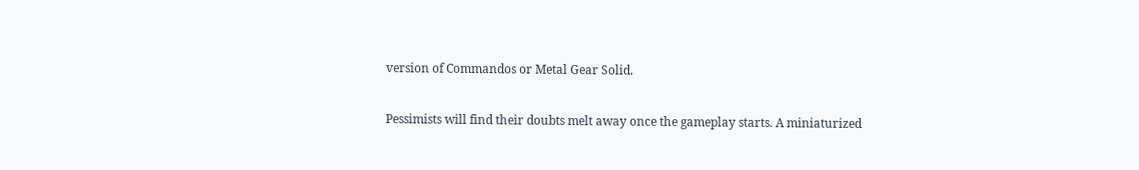version of Commandos or Metal Gear Solid.

Pessimists will find their doubts melt away once the gameplay starts. A miniaturized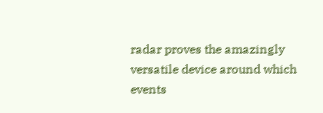radar proves the amazingly versatile device around which events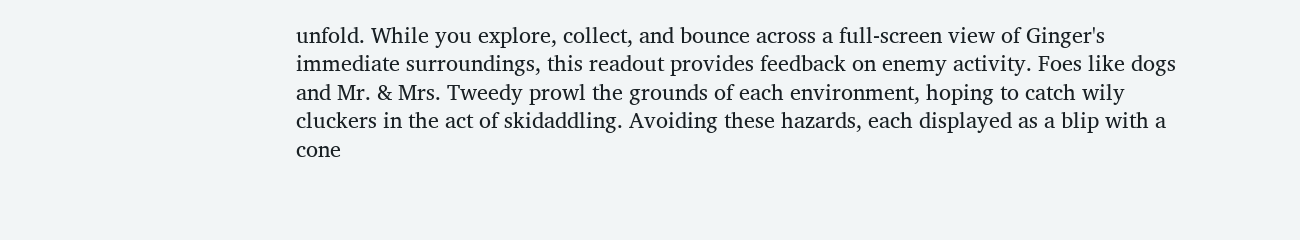unfold. While you explore, collect, and bounce across a full-screen view of Ginger's immediate surroundings, this readout provides feedback on enemy activity. Foes like dogs and Mr. & Mrs. Tweedy prowl the grounds of each environment, hoping to catch wily cluckers in the act of skidaddling. Avoiding these hazards, each displayed as a blip with a cone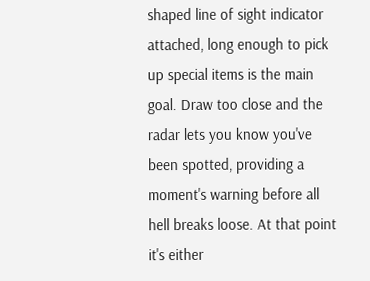shaped line of sight indicator attached, long enough to pick up special items is the main goal. Draw too close and the radar lets you know you've been spotted, providing a moment's warning before all hell breaks loose. At that point it's either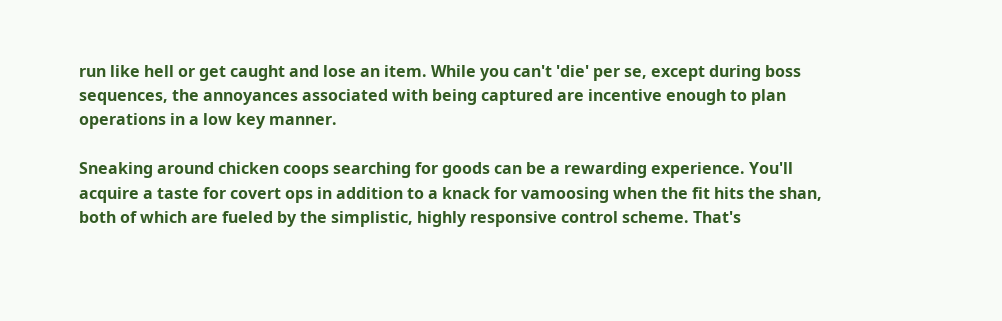run like hell or get caught and lose an item. While you can't 'die' per se, except during boss sequences, the annoyances associated with being captured are incentive enough to plan operations in a low key manner.

Sneaking around chicken coops searching for goods can be a rewarding experience. You'll acquire a taste for covert ops in addition to a knack for vamoosing when the fit hits the shan, both of which are fueled by the simplistic, highly responsive control scheme. That's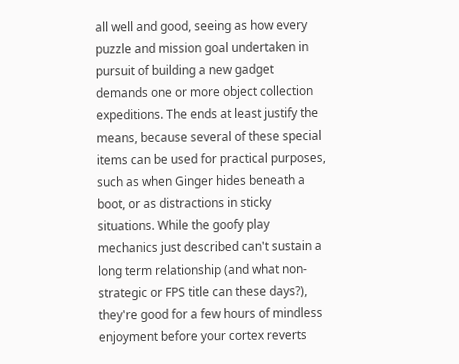all well and good, seeing as how every puzzle and mission goal undertaken in pursuit of building a new gadget demands one or more object collection expeditions. The ends at least justify the means, because several of these special items can be used for practical purposes, such as when Ginger hides beneath a boot, or as distractions in sticky situations. While the goofy play mechanics just described can't sustain a long term relationship (and what non-strategic or FPS title can these days?), they're good for a few hours of mindless enjoyment before your cortex reverts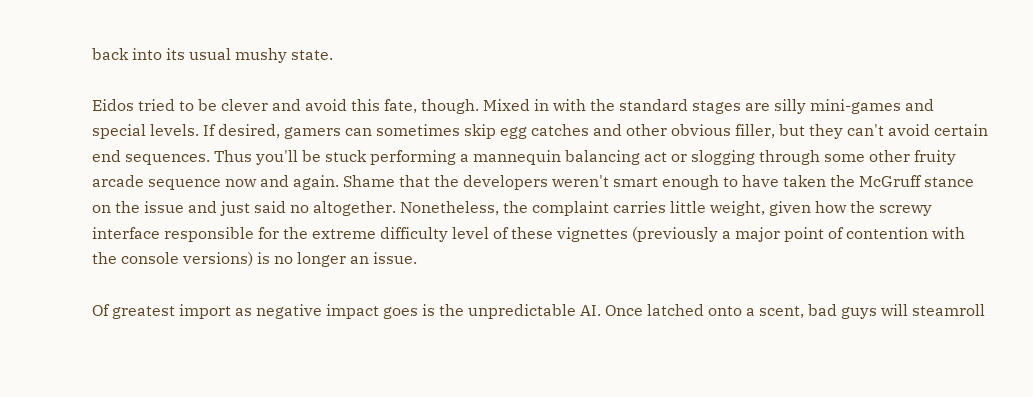back into its usual mushy state.

Eidos tried to be clever and avoid this fate, though. Mixed in with the standard stages are silly mini-games and special levels. If desired, gamers can sometimes skip egg catches and other obvious filler, but they can't avoid certain end sequences. Thus you'll be stuck performing a mannequin balancing act or slogging through some other fruity arcade sequence now and again. Shame that the developers weren't smart enough to have taken the McGruff stance on the issue and just said no altogether. Nonetheless, the complaint carries little weight, given how the screwy interface responsible for the extreme difficulty level of these vignettes (previously a major point of contention with the console versions) is no longer an issue.

Of greatest import as negative impact goes is the unpredictable AI. Once latched onto a scent, bad guys will steamroll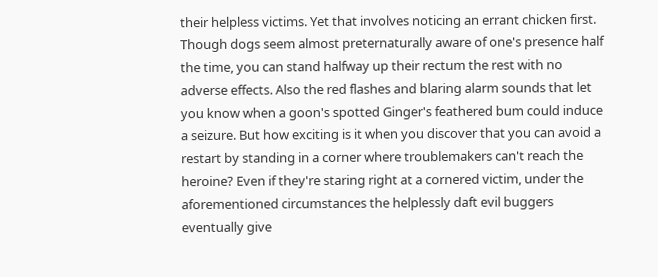their helpless victims. Yet that involves noticing an errant chicken first. Though dogs seem almost preternaturally aware of one's presence half the time, you can stand halfway up their rectum the rest with no adverse effects. Also the red flashes and blaring alarm sounds that let you know when a goon's spotted Ginger's feathered bum could induce a seizure. But how exciting is it when you discover that you can avoid a restart by standing in a corner where troublemakers can't reach the heroine? Even if they're staring right at a cornered victim, under the aforementioned circumstances the helplessly daft evil buggers eventually give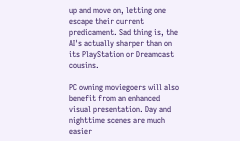up and move on, letting one escape their current predicament. Sad thing is, the AI's actually sharper than on its PlayStation or Dreamcast cousins.

PC owning moviegoers will also benefit from an enhanced visual presentation. Day and nighttime scenes are much easier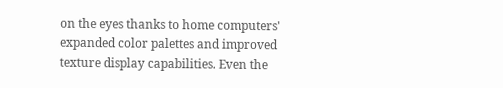on the eyes thanks to home computers' expanded color palettes and improved texture display capabilities. Even the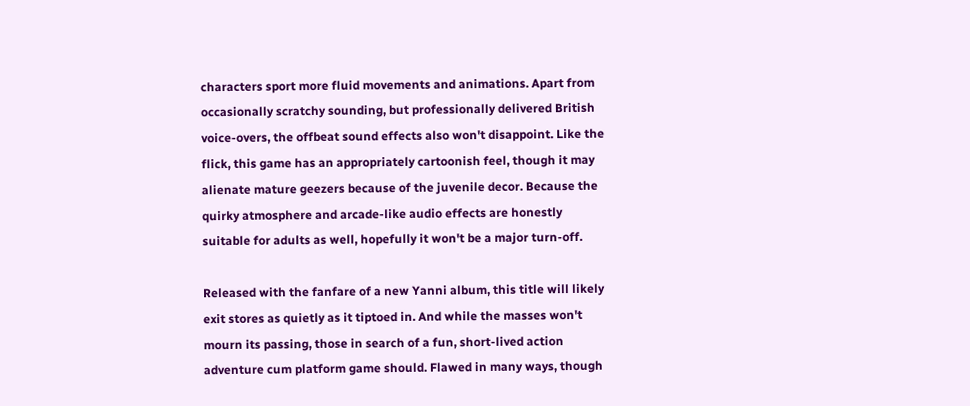characters sport more fluid movements and animations. Apart from occasionally scratchy sounding, but professionally delivered British voice-overs, the offbeat sound effects also won't disappoint. Like the flick, this game has an appropriately cartoonish feel, though it may alienate mature geezers because of the juvenile decor. Because the quirky atmosphere and arcade-like audio effects are honestly suitable for adults as well, hopefully it won't be a major turn-off.

Released with the fanfare of a new Yanni album, this title will likely exit stores as quietly as it tiptoed in. And while the masses won't mourn its passing, those in search of a fun, short-lived action adventure cum platform game should. Flawed in many ways, though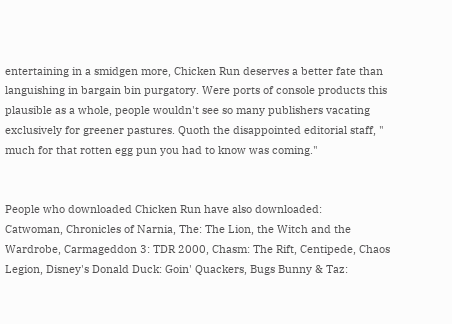entertaining in a smidgen more, Chicken Run deserves a better fate than languishing in bargain bin purgatory. Were ports of console products this plausible as a whole, people wouldn't see so many publishers vacating exclusively for greener pastures. Quoth the disappointed editorial staff, " much for that rotten egg pun you had to know was coming."


People who downloaded Chicken Run have also downloaded:
Catwoman, Chronicles of Narnia, The: The Lion, the Witch and the Wardrobe, Carmageddon 3: TDR 2000, Chasm: The Rift, Centipede, Chaos Legion, Disney's Donald Duck: Goin' Quackers, Bugs Bunny & Taz: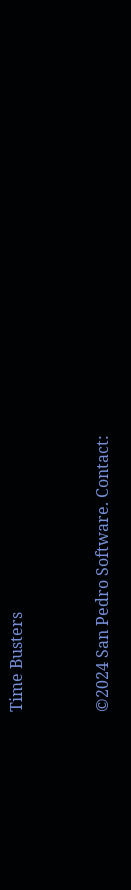Time Busters


©2024 San Pedro Software. Contact: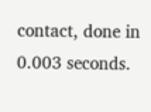contact, done in 0.003 seconds.